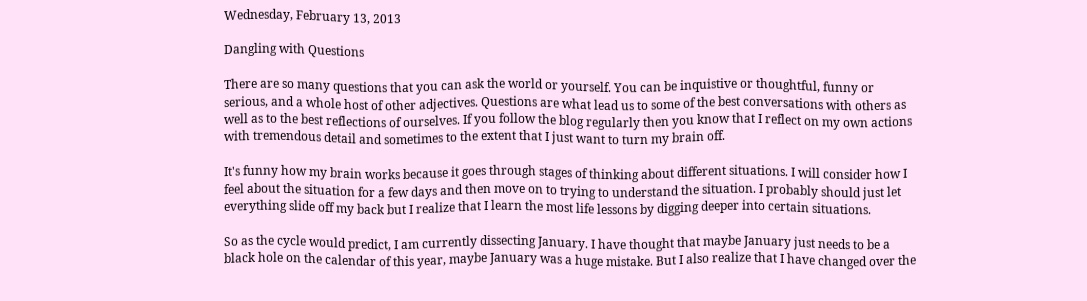Wednesday, February 13, 2013

Dangling with Questions

There are so many questions that you can ask the world or yourself. You can be inquistive or thoughtful, funny or serious, and a whole host of other adjectives. Questions are what lead us to some of the best conversations with others as well as to the best reflections of ourselves. If you follow the blog regularly then you know that I reflect on my own actions with tremendous detail and sometimes to the extent that I just want to turn my brain off.

It's funny how my brain works because it goes through stages of thinking about different situations. I will consider how I feel about the situation for a few days and then move on to trying to understand the situation. I probably should just let everything slide off my back but I realize that I learn the most life lessons by digging deeper into certain situations.

So as the cycle would predict, I am currently dissecting January. I have thought that maybe January just needs to be a black hole on the calendar of this year, maybe January was a huge mistake. But I also realize that I have changed over the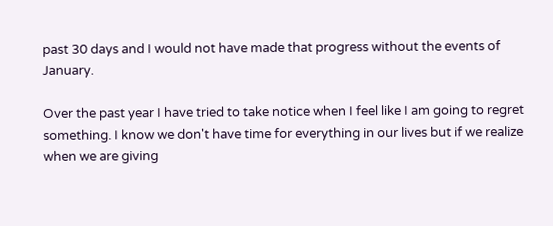past 30 days and I would not have made that progress without the events of January.

Over the past year I have tried to take notice when I feel like I am going to regret something. I know we don't have time for everything in our lives but if we realize when we are giving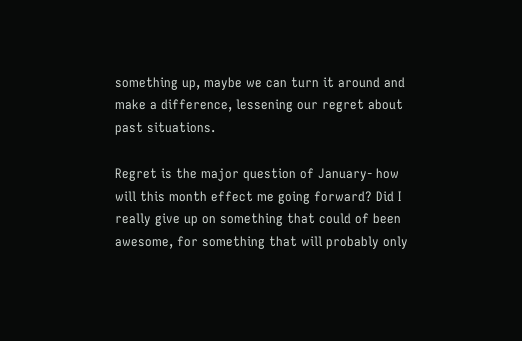something up, maybe we can turn it around and make a difference, lessening our regret about past situations.

Regret is the major question of January- how will this month effect me going forward? Did I really give up on something that could of been awesome, for something that will probably only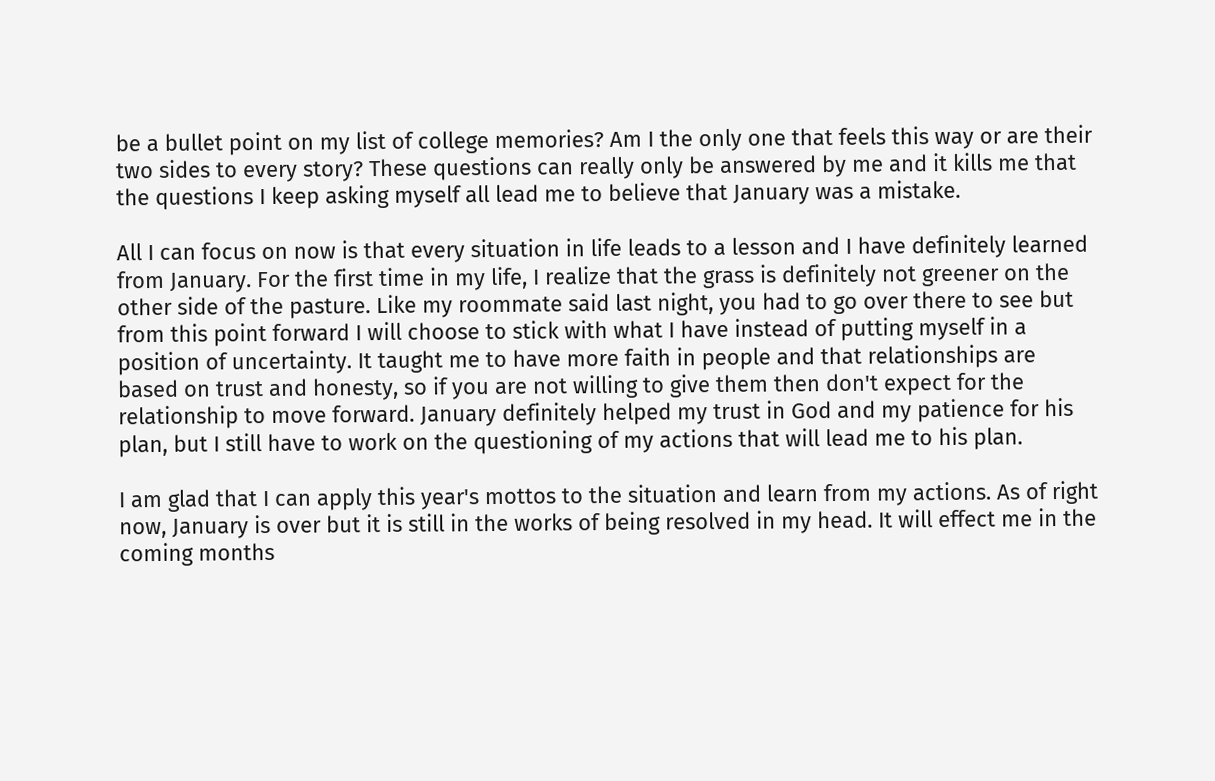be a bullet point on my list of college memories? Am I the only one that feels this way or are their two sides to every story? These questions can really only be answered by me and it kills me that the questions I keep asking myself all lead me to believe that January was a mistake.

All I can focus on now is that every situation in life leads to a lesson and I have definitely learned from January. For the first time in my life, I realize that the grass is definitely not greener on the other side of the pasture. Like my roommate said last night, you had to go over there to see but from this point forward I will choose to stick with what I have instead of putting myself in a position of uncertainty. It taught me to have more faith in people and that relationships are based on trust and honesty, so if you are not willing to give them then don't expect for the relationship to move forward. January definitely helped my trust in God and my patience for his plan, but I still have to work on the questioning of my actions that will lead me to his plan.

I am glad that I can apply this year's mottos to the situation and learn from my actions. As of right now, January is over but it is still in the works of being resolved in my head. It will effect me in the coming months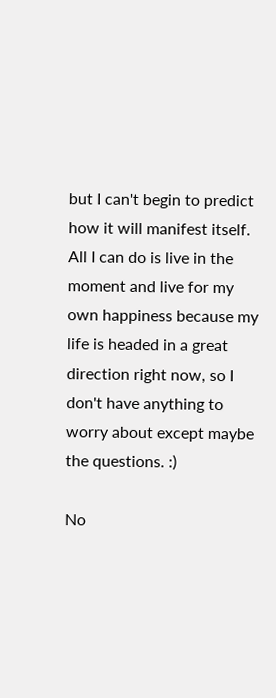but I can't begin to predict how it will manifest itself. All I can do is live in the moment and live for my own happiness because my life is headed in a great direction right now, so I don't have anything to worry about except maybe the questions. :)

No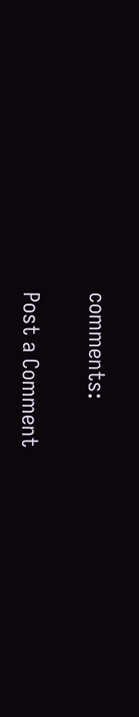comments:

Post a Comment